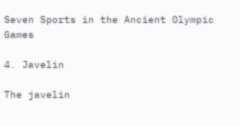Seven Sports in the Ancient Olympic Games

4. Javelin

The javelin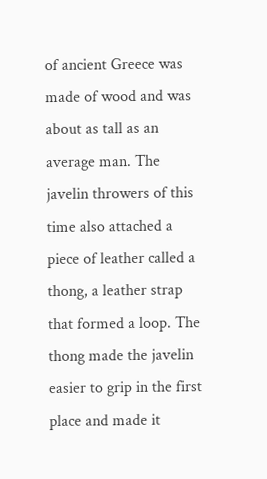of ancient Greece was made of wood and was about as tall as an average man. The javelin throwers of this time also attached a piece of leather called a thong, a leather strap that formed a loop. The thong made the javelin easier to grip in the first place and made it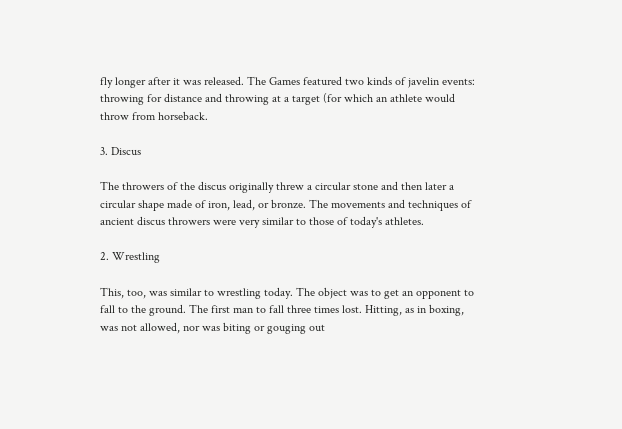fly longer after it was released. The Games featured two kinds of javelin events: throwing for distance and throwing at a target (for which an athlete would throw from horseback.

3. Discus

The throwers of the discus originally threw a circular stone and then later a circular shape made of iron, lead, or bronze. The movements and techniques of ancient discus throwers were very similar to those of today's athletes.

2. Wrestling

This, too, was similar to wrestling today. The object was to get an opponent to fall to the ground. The first man to fall three times lost. Hitting, as in boxing, was not allowed, nor was biting or gouging out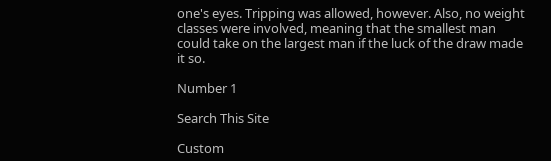one's eyes. Tripping was allowed, however. Also, no weight classes were involved, meaning that the smallest man could take on the largest man if the luck of the draw made it so.

Number 1

Search This Site

Custom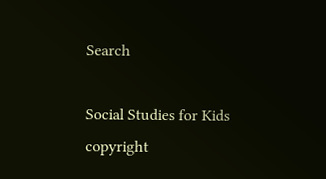Search

Social Studies for Kids
copyright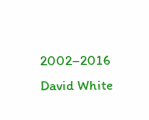2002–2016
David White